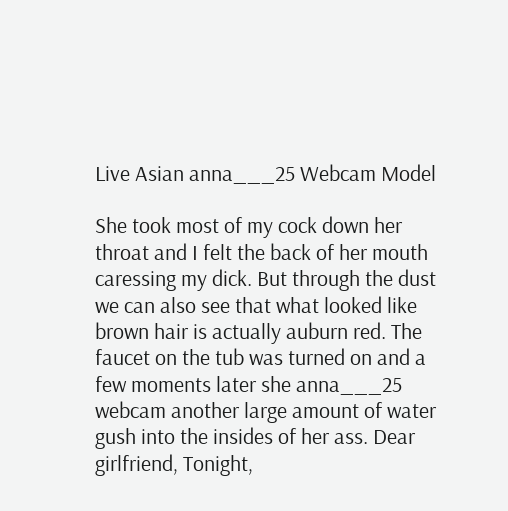Live Asian anna___25 Webcam Model

She took most of my cock down her throat and I felt the back of her mouth caressing my dick. But through the dust we can also see that what looked like brown hair is actually auburn red. The faucet on the tub was turned on and a few moments later she anna___25 webcam another large amount of water gush into the insides of her ass. Dear girlfriend, Tonight,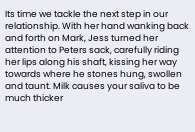Its time we tackle the next step in our relationship. With her hand wanking back and forth on Mark, Jess turned her attention to Peters sack, carefully riding her lips along his shaft, kissing her way towards where he stones hung, swollen and taunt. Milk causes your saliva to be much thicker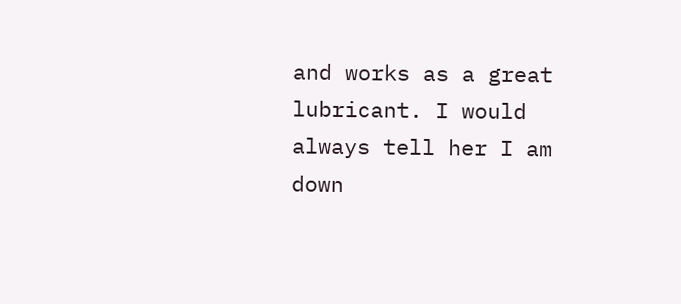and works as a great lubricant. I would always tell her I am down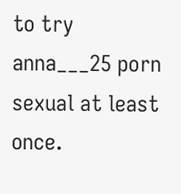to try anna___25 porn sexual at least once.